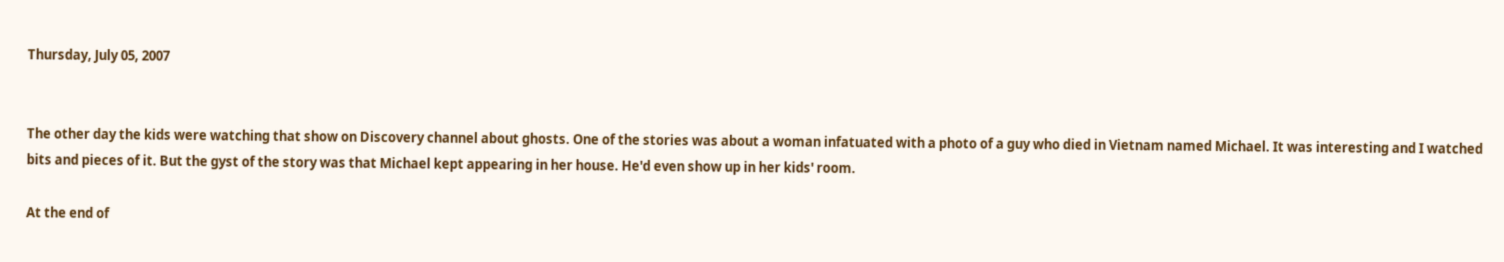Thursday, July 05, 2007


The other day the kids were watching that show on Discovery channel about ghosts. One of the stories was about a woman infatuated with a photo of a guy who died in Vietnam named Michael. It was interesting and I watched bits and pieces of it. But the gyst of the story was that Michael kept appearing in her house. He'd even show up in her kids' room.

At the end of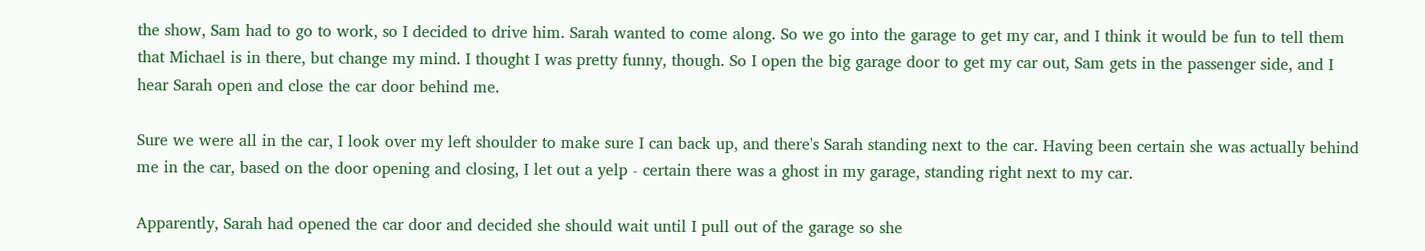the show, Sam had to go to work, so I decided to drive him. Sarah wanted to come along. So we go into the garage to get my car, and I think it would be fun to tell them that Michael is in there, but change my mind. I thought I was pretty funny, though. So I open the big garage door to get my car out, Sam gets in the passenger side, and I hear Sarah open and close the car door behind me.

Sure we were all in the car, I look over my left shoulder to make sure I can back up, and there's Sarah standing next to the car. Having been certain she was actually behind me in the car, based on the door opening and closing, I let out a yelp - certain there was a ghost in my garage, standing right next to my car.

Apparently, Sarah had opened the car door and decided she should wait until I pull out of the garage so she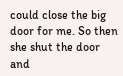could close the big door for me. So then she shut the door and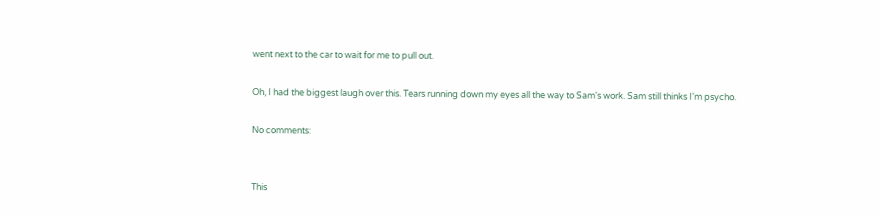went next to the car to wait for me to pull out.

Oh, I had the biggest laugh over this. Tears running down my eyes all the way to Sam's work. Sam still thinks I'm psycho.

No comments:


This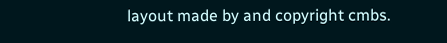layout made by and copyright cmbs.